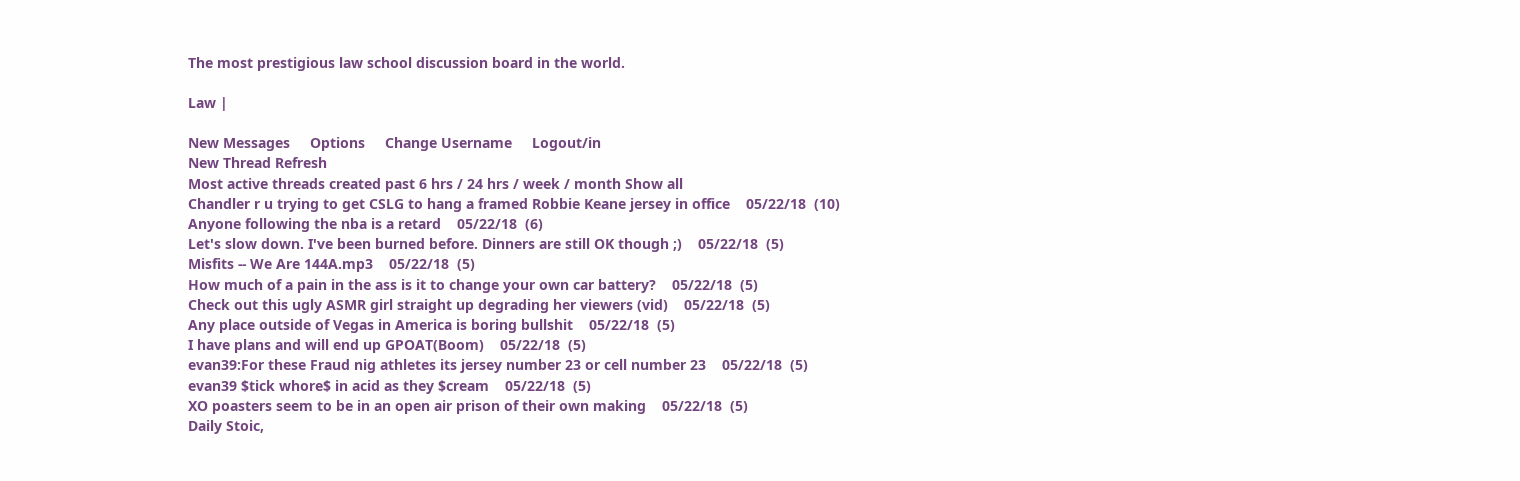The most prestigious law school discussion board in the world.

Law |

New Messages     Options     Change Username     Logout/in
New Thread Refresh
Most active threads created past 6 hrs / 24 hrs / week / month Show all
Chandler r u trying to get CSLG to hang a framed Robbie Keane jersey in office    05/22/18  (10)
Anyone following the nba is a retard    05/22/18  (6)
Let's slow down. I've been burned before. Dinners are still OK though ;)    05/22/18  (5)
Misfits -- We Are 144A.mp3    05/22/18  (5)
How much of a pain in the ass is it to change your own car battery?    05/22/18  (5)
Check out this ugly ASMR girl straight up degrading her viewers (vid)    05/22/18  (5)
Any place outside of Vegas in America is boring bullshit    05/22/18  (5)
I have plans and will end up GPOAT(Boom)    05/22/18  (5)
evan39:For these Fraud nig athletes its jersey number 23 or cell number 23    05/22/18  (5)
evan39 $tick whore$ in acid as they $cream    05/22/18  (5)
XO poasters seem to be in an open air prison of their own making    05/22/18  (5)
Daily Stoic,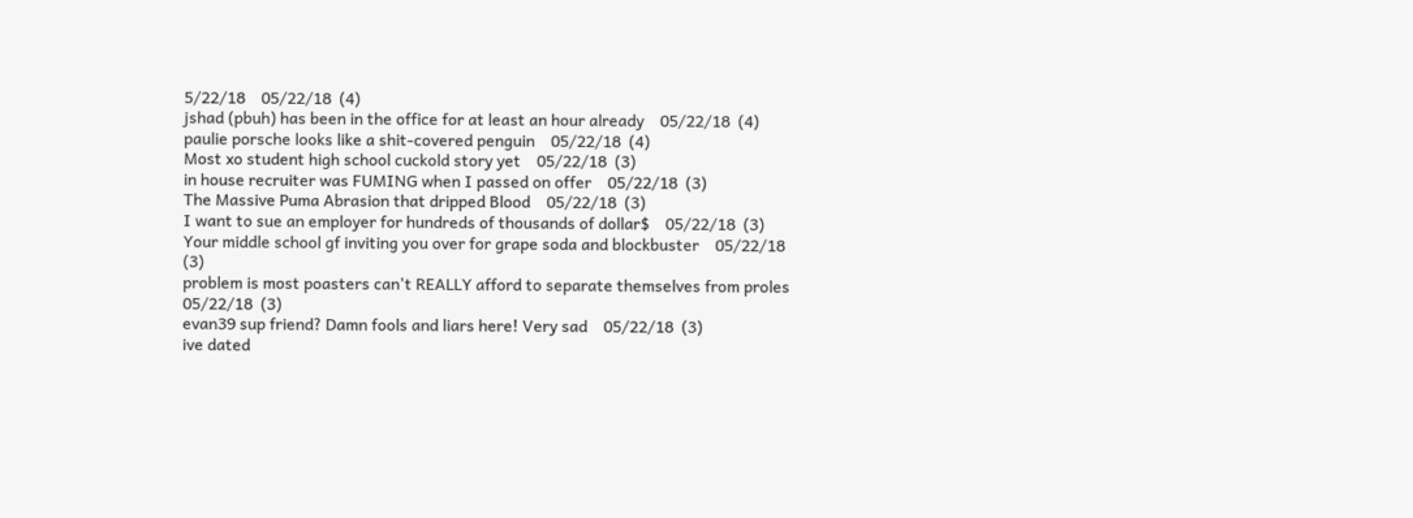5/22/18    05/22/18  (4)
jshad (pbuh) has been in the office for at least an hour already    05/22/18  (4)
paulie porsche looks like a shit-covered penguin    05/22/18  (4)
Most xo student high school cuckold story yet    05/22/18  (3)
in house recruiter was FUMING when I passed on offer    05/22/18  (3)
The Massive Puma Abrasion that dripped Blood    05/22/18  (3)
I want to sue an employer for hundreds of thousands of dollar$    05/22/18  (3)
Your middle school gf inviting you over for grape soda and blockbuster    05/22/18  (3)
problem is most poasters can't REALLY afford to separate themselves from proles    05/22/18  (3)
evan39 sup friend? Damn fools and liars here! Very sad    05/22/18  (3)
ive dated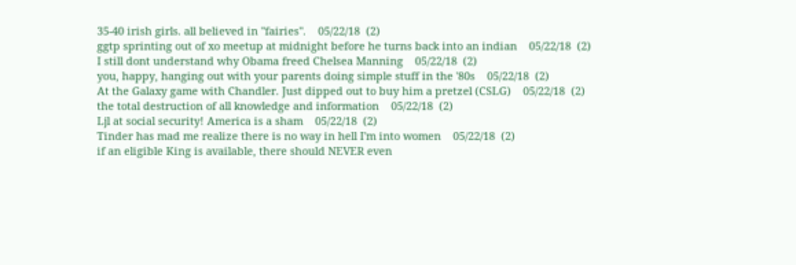35-40 irish girls. all believed in "fairies".    05/22/18  (2)
ggtp sprinting out of xo meetup at midnight before he turns back into an indian    05/22/18  (2)
I still dont understand why Obama freed Chelsea Manning    05/22/18  (2)
you, happy, hanging out with your parents doing simple stuff in the '80s    05/22/18  (2)
At the Galaxy game with Chandler. Just dipped out to buy him a pretzel (CSLG)    05/22/18  (2)
the total destruction of all knowledge and information    05/22/18  (2)
Ljl at social security! America is a sham    05/22/18  (2)
Tinder has mad me realize there is no way in hell I'm into women    05/22/18  (2)
if an eligible King is available, there should NEVER even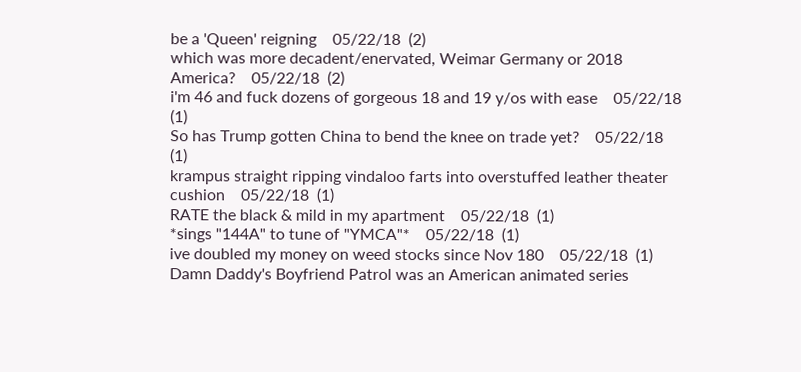be a 'Queen' reigning    05/22/18  (2)
which was more decadent/enervated, Weimar Germany or 2018 America?    05/22/18  (2)
i'm 46 and fuck dozens of gorgeous 18 and 19 y/os with ease    05/22/18  (1)
So has Trump gotten China to bend the knee on trade yet?    05/22/18  (1)
krampus straight ripping vindaloo farts into overstuffed leather theater cushion    05/22/18  (1)
RATE the black & mild in my apartment    05/22/18  (1)
*sings "144A" to tune of "YMCA"*    05/22/18  (1)
ive doubled my money on weed stocks since Nov 180    05/22/18  (1)
Damn Daddy's Boyfriend Patrol was an American animated series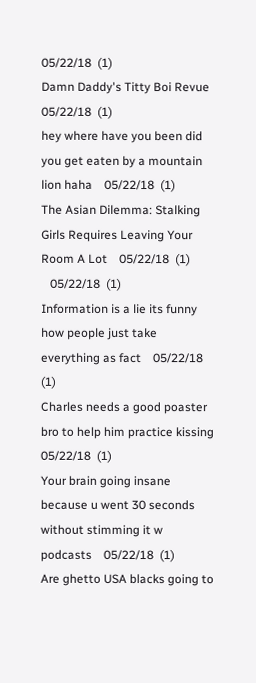05/22/18  (1)
Damn Daddy's Titty Boi Revue    05/22/18  (1)
hey where have you been did you get eaten by a mountain lion haha    05/22/18  (1)
The Asian Dilemma: Stalking Girls Requires Leaving Your Room A Lot    05/22/18  (1)
   05/22/18  (1)
Information is a lie its funny how people just take everything as fact    05/22/18  (1)
Charles needs a good poaster bro to help him practice kissing    05/22/18  (1)
Your brain going insane because u went 30 seconds without stimming it w podcasts    05/22/18  (1)
Are ghetto USA blacks going to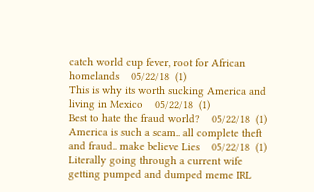catch world cup fever, root for African homelands    05/22/18  (1)
This is why its worth sucking America and living in Mexico    05/22/18  (1)
Best to hate the fraud world?    05/22/18  (1)
America is such a scam.. all complete theft and fraud.. make believe Lies    05/22/18  (1)
Literally going through a current wife getting pumped and dumped meme IRL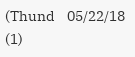(Thund    05/22/18  (1)